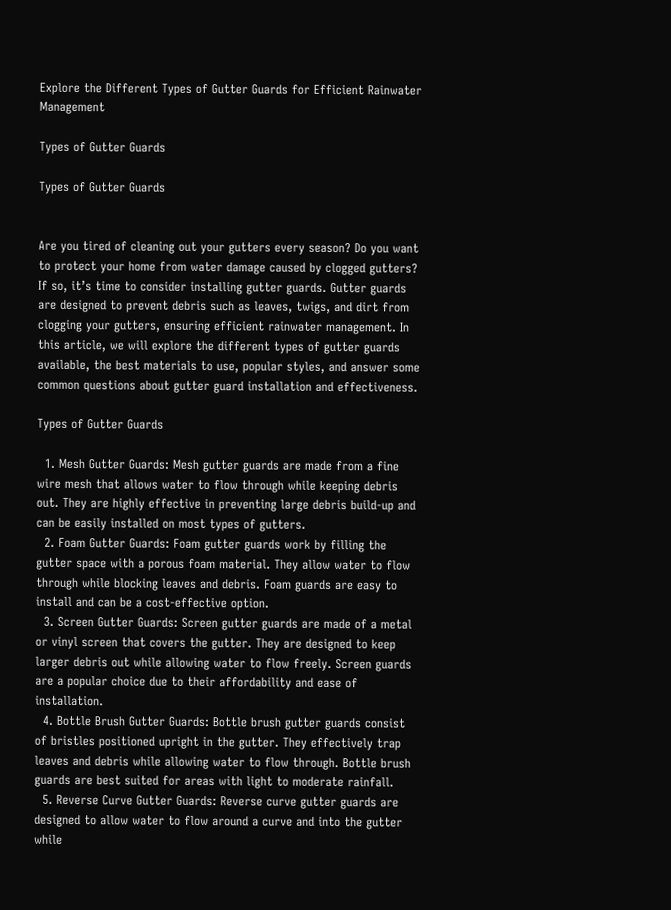Explore the Different Types of Gutter Guards for Efficient Rainwater Management

Types of Gutter Guards

Types of Gutter Guards


Are you tired of cleaning out your gutters every season? Do you want to protect your home from water damage caused by clogged gutters? If so, it’s time to consider installing gutter guards. Gutter guards are designed to prevent debris such as leaves, twigs, and dirt from clogging your gutters, ensuring efficient rainwater management. In this article, we will explore the different types of gutter guards available, the best materials to use, popular styles, and answer some common questions about gutter guard installation and effectiveness.

Types of Gutter Guards

  1. Mesh Gutter Guards: Mesh gutter guards are made from a fine wire mesh that allows water to flow through while keeping debris out. They are highly effective in preventing large debris build-up and can be easily installed on most types of gutters.
  2. Foam Gutter Guards: Foam gutter guards work by filling the gutter space with a porous foam material. They allow water to flow through while blocking leaves and debris. Foam guards are easy to install and can be a cost-effective option.
  3. Screen Gutter Guards: Screen gutter guards are made of a metal or vinyl screen that covers the gutter. They are designed to keep larger debris out while allowing water to flow freely. Screen guards are a popular choice due to their affordability and ease of installation.
  4. Bottle Brush Gutter Guards: Bottle brush gutter guards consist of bristles positioned upright in the gutter. They effectively trap leaves and debris while allowing water to flow through. Bottle brush guards are best suited for areas with light to moderate rainfall.
  5. Reverse Curve Gutter Guards: Reverse curve gutter guards are designed to allow water to flow around a curve and into the gutter while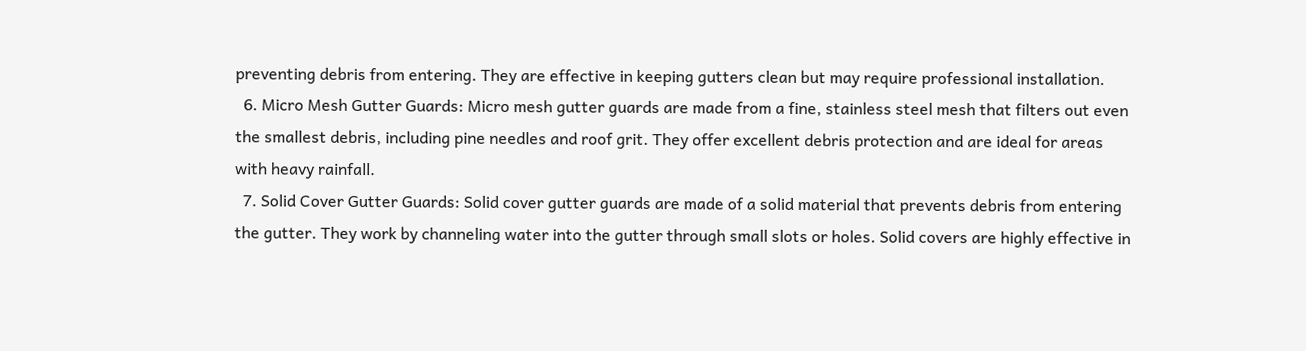preventing debris from entering. They are effective in keeping gutters clean but may require professional installation.
  6. Micro Mesh Gutter Guards: Micro mesh gutter guards are made from a fine, stainless steel mesh that filters out even the smallest debris, including pine needles and roof grit. They offer excellent debris protection and are ideal for areas with heavy rainfall.
  7. Solid Cover Gutter Guards: Solid cover gutter guards are made of a solid material that prevents debris from entering the gutter. They work by channeling water into the gutter through small slots or holes. Solid covers are highly effective in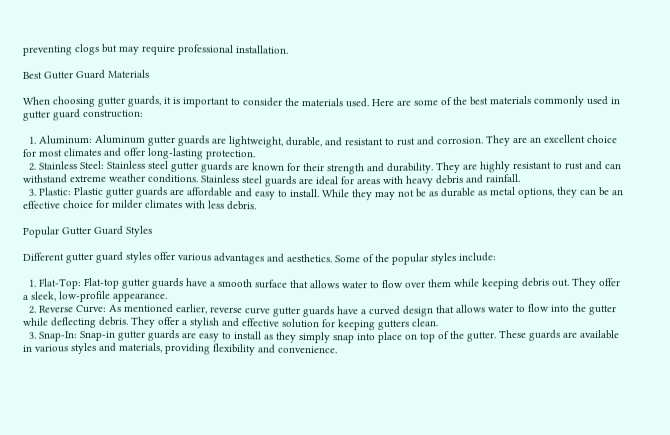preventing clogs but may require professional installation.

Best Gutter Guard Materials

When choosing gutter guards, it is important to consider the materials used. Here are some of the best materials commonly used in gutter guard construction:

  1. Aluminum: Aluminum gutter guards are lightweight, durable, and resistant to rust and corrosion. They are an excellent choice for most climates and offer long-lasting protection.
  2. Stainless Steel: Stainless steel gutter guards are known for their strength and durability. They are highly resistant to rust and can withstand extreme weather conditions. Stainless steel guards are ideal for areas with heavy debris and rainfall.
  3. Plastic: Plastic gutter guards are affordable and easy to install. While they may not be as durable as metal options, they can be an effective choice for milder climates with less debris.

Popular Gutter Guard Styles

Different gutter guard styles offer various advantages and aesthetics. Some of the popular styles include:

  1. Flat-Top: Flat-top gutter guards have a smooth surface that allows water to flow over them while keeping debris out. They offer a sleek, low-profile appearance.
  2. Reverse Curve: As mentioned earlier, reverse curve gutter guards have a curved design that allows water to flow into the gutter while deflecting debris. They offer a stylish and effective solution for keeping gutters clean.
  3. Snap-In: Snap-in gutter guards are easy to install as they simply snap into place on top of the gutter. These guards are available in various styles and materials, providing flexibility and convenience.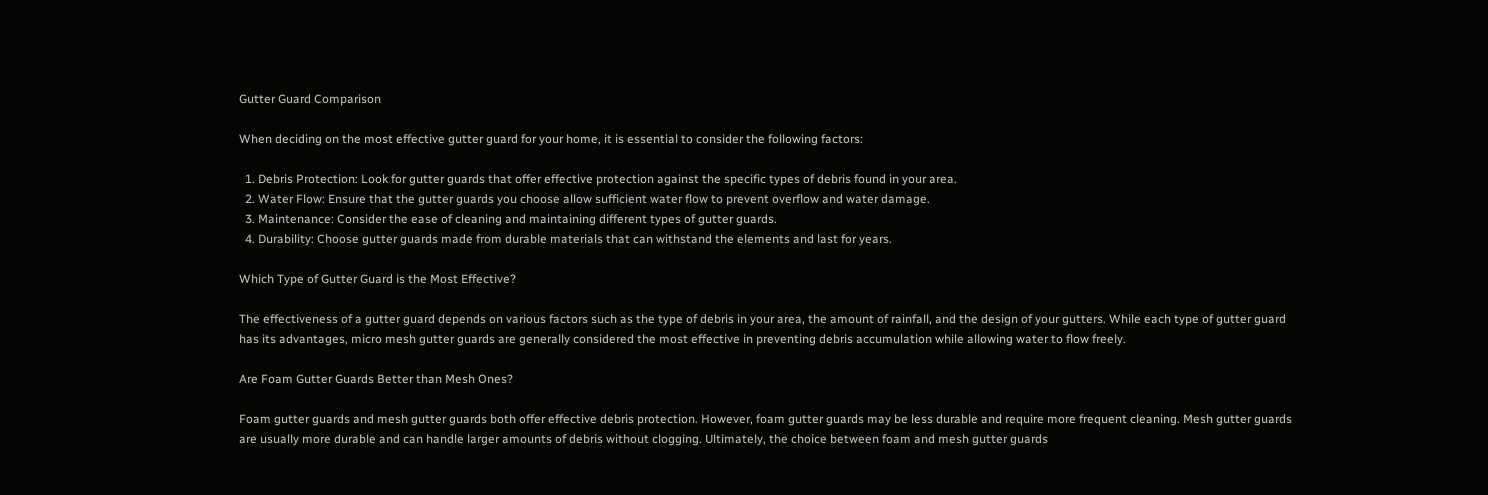Gutter Guard Comparison

When deciding on the most effective gutter guard for your home, it is essential to consider the following factors:

  1. Debris Protection: Look for gutter guards that offer effective protection against the specific types of debris found in your area.
  2. Water Flow: Ensure that the gutter guards you choose allow sufficient water flow to prevent overflow and water damage.
  3. Maintenance: Consider the ease of cleaning and maintaining different types of gutter guards.
  4. Durability: Choose gutter guards made from durable materials that can withstand the elements and last for years.

Which Type of Gutter Guard is the Most Effective?

The effectiveness of a gutter guard depends on various factors such as the type of debris in your area, the amount of rainfall, and the design of your gutters. While each type of gutter guard has its advantages, micro mesh gutter guards are generally considered the most effective in preventing debris accumulation while allowing water to flow freely.

Are Foam Gutter Guards Better than Mesh Ones?

Foam gutter guards and mesh gutter guards both offer effective debris protection. However, foam gutter guards may be less durable and require more frequent cleaning. Mesh gutter guards are usually more durable and can handle larger amounts of debris without clogging. Ultimately, the choice between foam and mesh gutter guards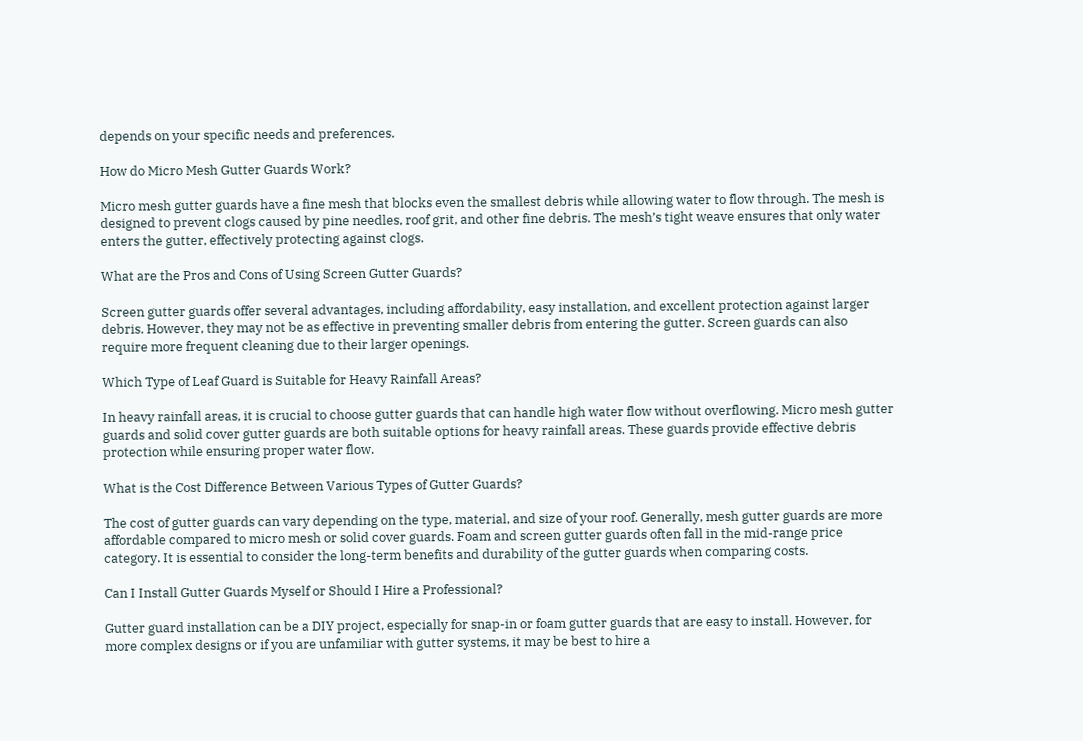depends on your specific needs and preferences.

How do Micro Mesh Gutter Guards Work?

Micro mesh gutter guards have a fine mesh that blocks even the smallest debris while allowing water to flow through. The mesh is designed to prevent clogs caused by pine needles, roof grit, and other fine debris. The mesh’s tight weave ensures that only water enters the gutter, effectively protecting against clogs.

What are the Pros and Cons of Using Screen Gutter Guards?

Screen gutter guards offer several advantages, including affordability, easy installation, and excellent protection against larger debris. However, they may not be as effective in preventing smaller debris from entering the gutter. Screen guards can also require more frequent cleaning due to their larger openings.

Which Type of Leaf Guard is Suitable for Heavy Rainfall Areas?

In heavy rainfall areas, it is crucial to choose gutter guards that can handle high water flow without overflowing. Micro mesh gutter guards and solid cover gutter guards are both suitable options for heavy rainfall areas. These guards provide effective debris protection while ensuring proper water flow.

What is the Cost Difference Between Various Types of Gutter Guards?

The cost of gutter guards can vary depending on the type, material, and size of your roof. Generally, mesh gutter guards are more affordable compared to micro mesh or solid cover guards. Foam and screen gutter guards often fall in the mid-range price category. It is essential to consider the long-term benefits and durability of the gutter guards when comparing costs.

Can I Install Gutter Guards Myself or Should I Hire a Professional?

Gutter guard installation can be a DIY project, especially for snap-in or foam gutter guards that are easy to install. However, for more complex designs or if you are unfamiliar with gutter systems, it may be best to hire a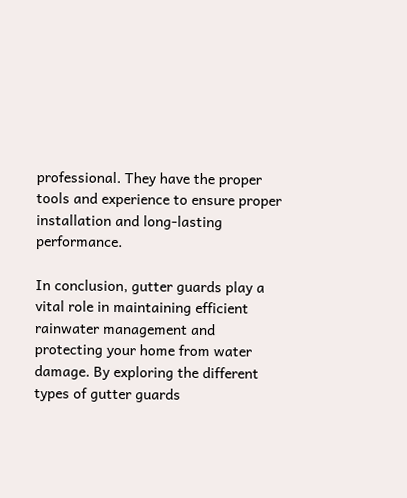professional. They have the proper tools and experience to ensure proper installation and long-lasting performance.

In conclusion, gutter guards play a vital role in maintaining efficient rainwater management and protecting your home from water damage. By exploring the different types of gutter guards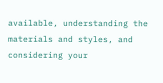available, understanding the materials and styles, and considering your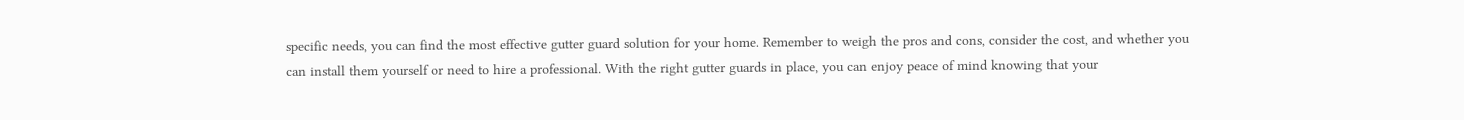specific needs, you can find the most effective gutter guard solution for your home. Remember to weigh the pros and cons, consider the cost, and whether you can install them yourself or need to hire a professional. With the right gutter guards in place, you can enjoy peace of mind knowing that your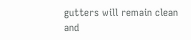gutters will remain clean and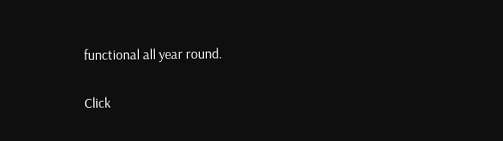functional all year round.

Click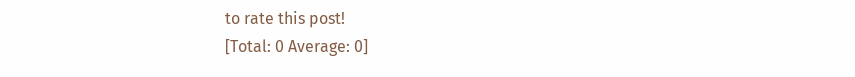to rate this post!
[Total: 0 Average: 0]